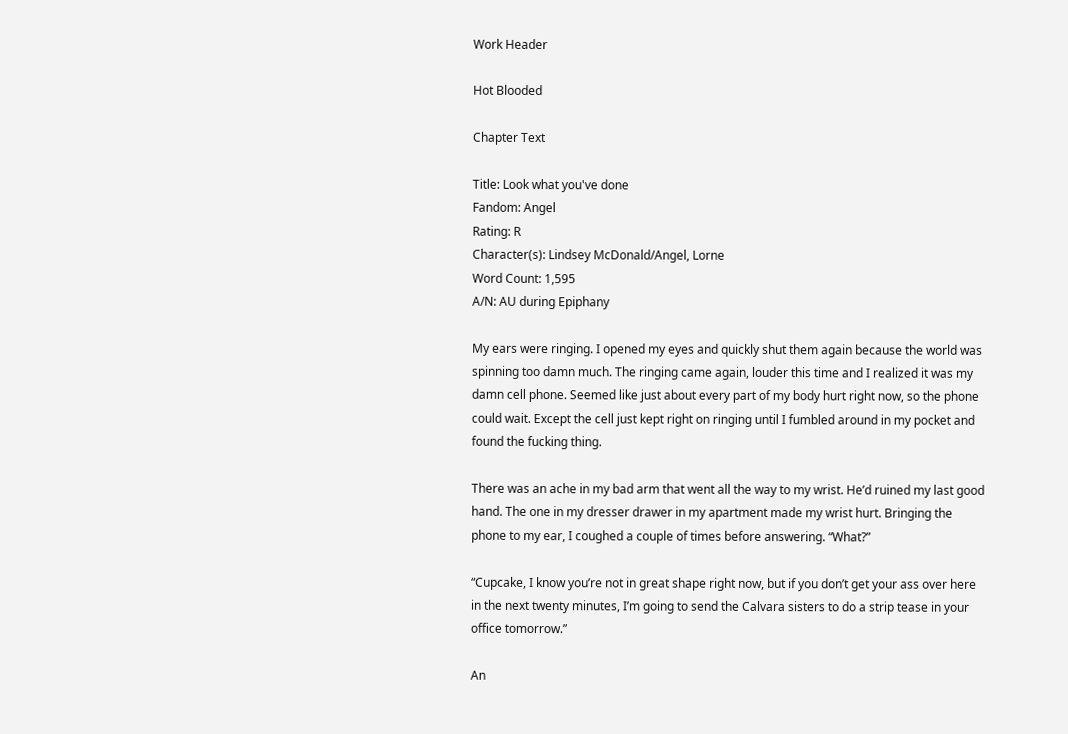Work Header

Hot Blooded

Chapter Text

Title: Look what you've done
Fandom: Angel
Rating: R
Character(s): Lindsey McDonald/Angel, Lorne
Word Count: 1,595
A/N: AU during Epiphany

My ears were ringing. I opened my eyes and quickly shut them again because the world was spinning too damn much. The ringing came again, louder this time and I realized it was my damn cell phone. Seemed like just about every part of my body hurt right now, so the phone could wait. Except the cell just kept right on ringing until I fumbled around in my pocket and found the fucking thing.

There was an ache in my bad arm that went all the way to my wrist. He’d ruined my last good hand. The one in my dresser drawer in my apartment made my wrist hurt. Bringing the phone to my ear, I coughed a couple of times before answering. “What?”

“Cupcake, I know you’re not in great shape right now, but if you don’t get your ass over here in the next twenty minutes, I’m going to send the Calvara sisters to do a strip tease in your office tomorrow.”

An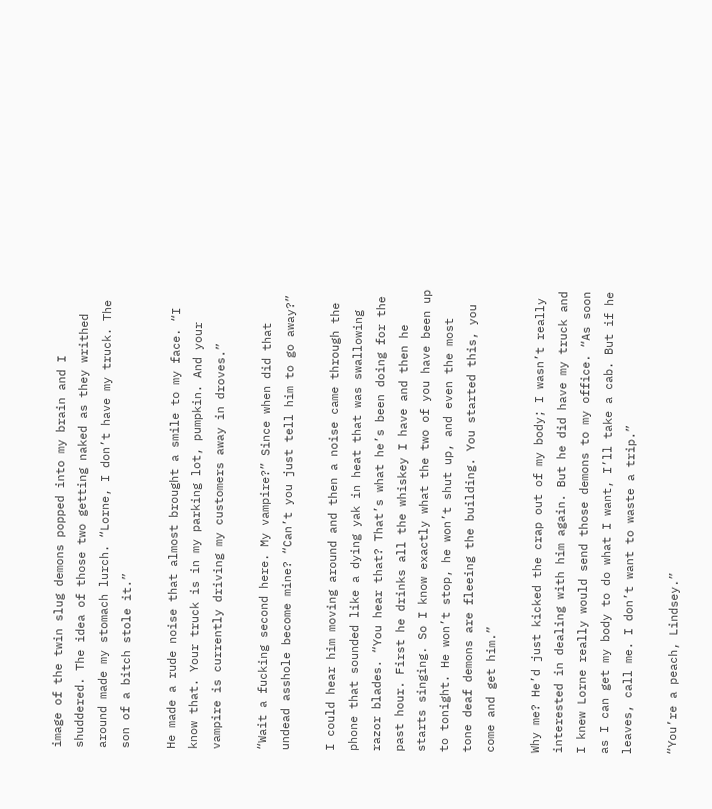image of the twin slug demons popped into my brain and I shuddered. The idea of those two getting naked as they writhed around made my stomach lurch. “Lorne, I don’t have my truck. The son of a bitch stole it.”

He made a rude noise that almost brought a smile to my face. “I know that. Your truck is in my parking lot, pumpkin. And your vampire is currently driving my customers away in droves.”

“Wait a fucking second here. My vampire?” Since when did that undead asshole become mine? “Can’t you just tell him to go away?”

I could hear him moving around and then a noise came through the phone that sounded like a dying yak in heat that was swallowing razor blades. “You hear that? That’s what he’s been doing for the past hour. First he drinks all the whiskey I have and then he starts singing. So I know exactly what the two of you have been up to tonight. He won’t stop, he won’t shut up, and even the most tone deaf demons are fleeing the building. You started this, you come and get him.”

Why me? He’d just kicked the crap out of my body; I wasn’t really interested in dealing with him again. But he did have my truck and I knew Lorne really would send those demons to my office. “As soon as I can get my body to do what I want, I’ll take a cab. But if he leaves, call me. I don’t want to waste a trip.”

“You’re a peach, Lindsey.”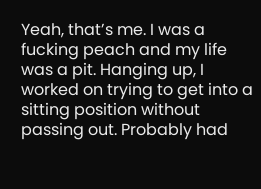Yeah, that’s me. I was a fucking peach and my life was a pit. Hanging up, I worked on trying to get into a sitting position without passing out. Probably had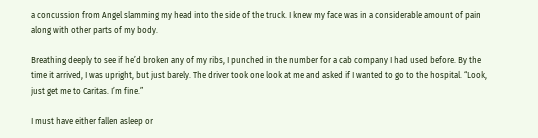a concussion from Angel slamming my head into the side of the truck. I knew my face was in a considerable amount of pain along with other parts of my body.

Breathing deeply to see if he’d broken any of my ribs, I punched in the number for a cab company I had used before. By the time it arrived, I was upright, but just barely. The driver took one look at me and asked if I wanted to go to the hospital. “Look, just get me to Caritas. I’m fine.”

I must have either fallen asleep or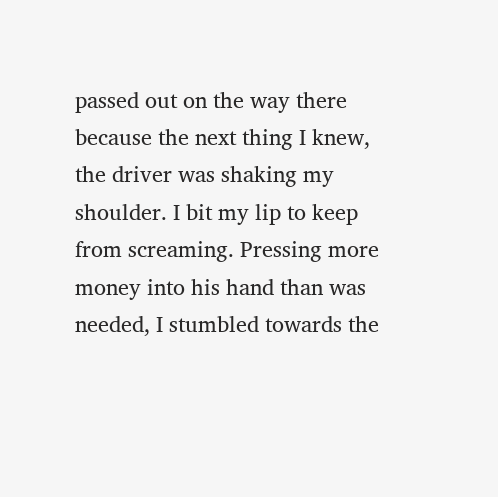passed out on the way there because the next thing I knew, the driver was shaking my shoulder. I bit my lip to keep from screaming. Pressing more money into his hand than was needed, I stumbled towards the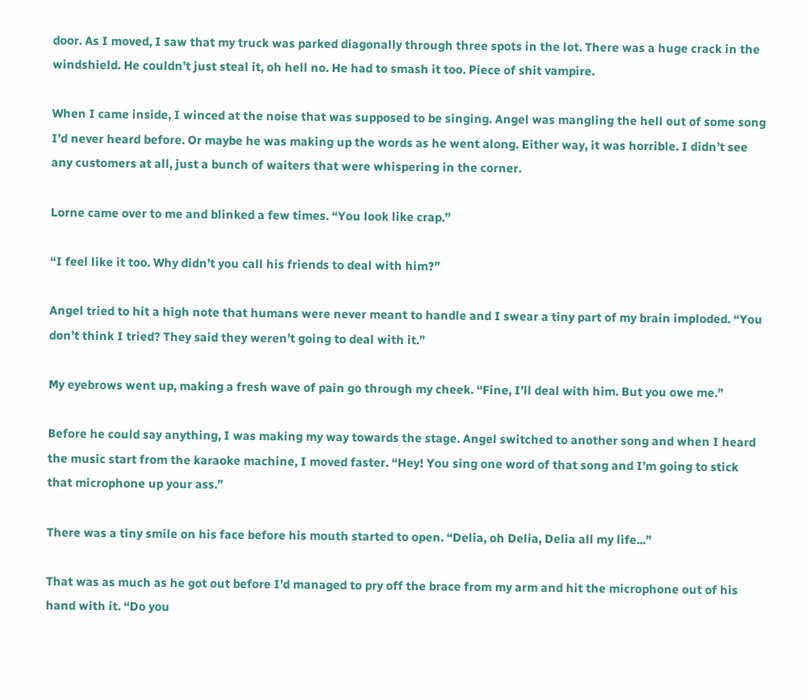door. As I moved, I saw that my truck was parked diagonally through three spots in the lot. There was a huge crack in the windshield. He couldn’t just steal it, oh hell no. He had to smash it too. Piece of shit vampire.

When I came inside, I winced at the noise that was supposed to be singing. Angel was mangling the hell out of some song I’d never heard before. Or maybe he was making up the words as he went along. Either way, it was horrible. I didn’t see any customers at all, just a bunch of waiters that were whispering in the corner.

Lorne came over to me and blinked a few times. “You look like crap.”

“I feel like it too. Why didn’t you call his friends to deal with him?”

Angel tried to hit a high note that humans were never meant to handle and I swear a tiny part of my brain imploded. “You don’t think I tried? They said they weren’t going to deal with it.”

My eyebrows went up, making a fresh wave of pain go through my cheek. “Fine, I’ll deal with him. But you owe me.”

Before he could say anything, I was making my way towards the stage. Angel switched to another song and when I heard the music start from the karaoke machine, I moved faster. “Hey! You sing one word of that song and I’m going to stick that microphone up your ass.”

There was a tiny smile on his face before his mouth started to open. “Delia, oh Delia, Delia all my life...”

That was as much as he got out before I’d managed to pry off the brace from my arm and hit the microphone out of his hand with it. “Do you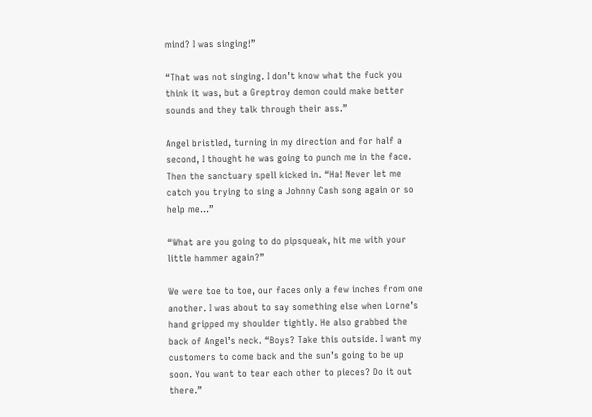mind? I was singing!”

“That was not singing. I don’t know what the fuck you think it was, but a Greptroy demon could make better sounds and they talk through their ass.”

Angel bristled, turning in my direction and for half a second, I thought he was going to punch me in the face. Then the sanctuary spell kicked in. “Ha! Never let me catch you trying to sing a Johnny Cash song again or so help me...”

“What are you going to do pipsqueak, hit me with your little hammer again?”

We were toe to toe, our faces only a few inches from one another. I was about to say something else when Lorne’s hand gripped my shoulder tightly. He also grabbed the back of Angel’s neck. “Boys? Take this outside. I want my customers to come back and the sun’s going to be up soon. You want to tear each other to pieces? Do it out there.”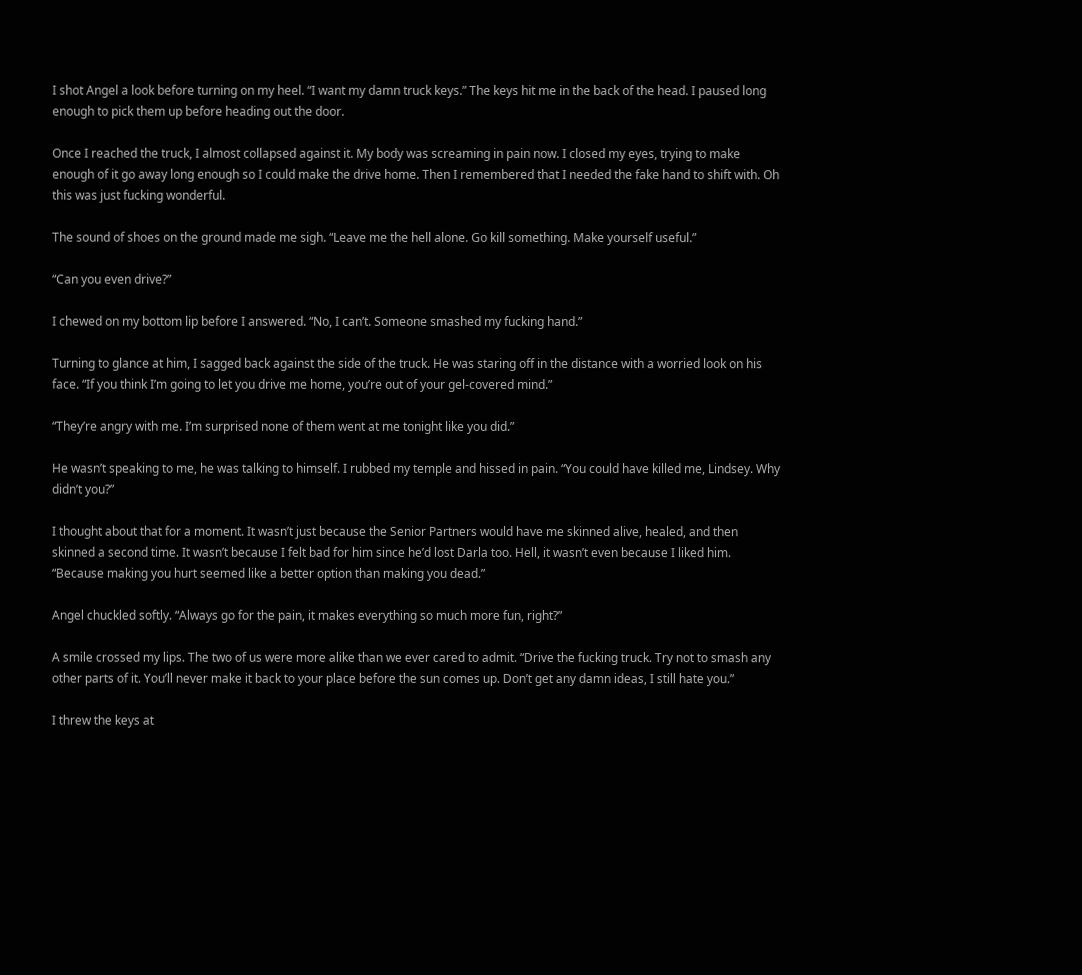I shot Angel a look before turning on my heel. “I want my damn truck keys.” The keys hit me in the back of the head. I paused long enough to pick them up before heading out the door.

Once I reached the truck, I almost collapsed against it. My body was screaming in pain now. I closed my eyes, trying to make enough of it go away long enough so I could make the drive home. Then I remembered that I needed the fake hand to shift with. Oh this was just fucking wonderful.

The sound of shoes on the ground made me sigh. “Leave me the hell alone. Go kill something. Make yourself useful.”

“Can you even drive?”

I chewed on my bottom lip before I answered. “No, I can’t. Someone smashed my fucking hand.”

Turning to glance at him, I sagged back against the side of the truck. He was staring off in the distance with a worried look on his face. “If you think I’m going to let you drive me home, you’re out of your gel-covered mind.”

“They’re angry with me. I’m surprised none of them went at me tonight like you did.”

He wasn’t speaking to me, he was talking to himself. I rubbed my temple and hissed in pain. “You could have killed me, Lindsey. Why didn’t you?”

I thought about that for a moment. It wasn’t just because the Senior Partners would have me skinned alive, healed, and then skinned a second time. It wasn’t because I felt bad for him since he’d lost Darla too. Hell, it wasn’t even because I liked him. “Because making you hurt seemed like a better option than making you dead.”

Angel chuckled softly. “Always go for the pain, it makes everything so much more fun, right?”

A smile crossed my lips. The two of us were more alike than we ever cared to admit. “Drive the fucking truck. Try not to smash any other parts of it. You’ll never make it back to your place before the sun comes up. Don’t get any damn ideas, I still hate you.”

I threw the keys at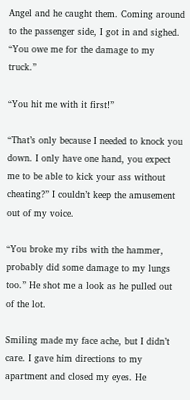Angel and he caught them. Coming around to the passenger side, I got in and sighed. “You owe me for the damage to my truck.”

“You hit me with it first!”

“That’s only because I needed to knock you down. I only have one hand, you expect me to be able to kick your ass without cheating?” I couldn’t keep the amusement out of my voice.

“You broke my ribs with the hammer, probably did some damage to my lungs too.” He shot me a look as he pulled out of the lot.

Smiling made my face ache, but I didn’t care. I gave him directions to my apartment and closed my eyes. He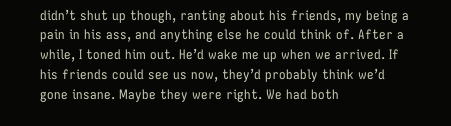didn’t shut up though, ranting about his friends, my being a pain in his ass, and anything else he could think of. After a while, I toned him out. He’d wake me up when we arrived. If his friends could see us now, they’d probably think we’d gone insane. Maybe they were right. We had both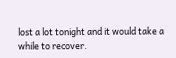lost a lot tonight and it would take a while to recover.